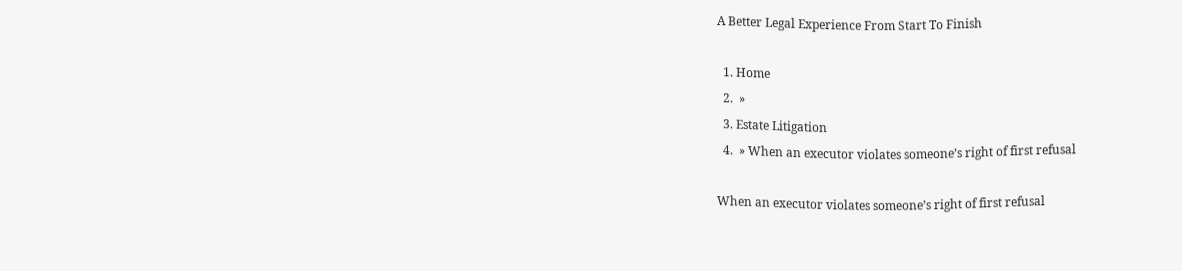A Better Legal Experience From Start To Finish

  1. Home
  2.  »
  3. Estate Litigation
  4.  » When an executor violates someone’s right of first refusal

When an executor violates someone’s right of first refusal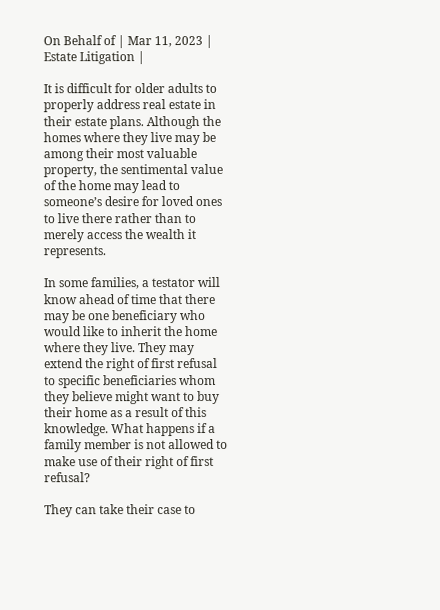On Behalf of | Mar 11, 2023 | Estate Litigation |

It is difficult for older adults to properly address real estate in their estate plans. Although the homes where they live may be among their most valuable property, the sentimental value of the home may lead to someone’s desire for loved ones to live there rather than to merely access the wealth it represents.

In some families, a testator will know ahead of time that there may be one beneficiary who would like to inherit the home where they live. They may extend the right of first refusal to specific beneficiaries whom they believe might want to buy their home as a result of this knowledge. What happens if a family member is not allowed to make use of their right of first refusal?

They can take their case to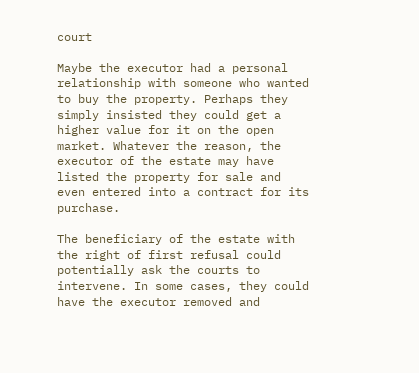court

Maybe the executor had a personal relationship with someone who wanted to buy the property. Perhaps they simply insisted they could get a higher value for it on the open market. Whatever the reason, the executor of the estate may have listed the property for sale and even entered into a contract for its purchase.

The beneficiary of the estate with the right of first refusal could potentially ask the courts to intervene. In some cases, they could have the executor removed and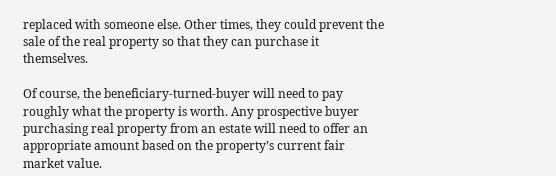replaced with someone else. Other times, they could prevent the sale of the real property so that they can purchase it themselves.

Of course, the beneficiary-turned-buyer will need to pay roughly what the property is worth. Any prospective buyer purchasing real property from an estate will need to offer an appropriate amount based on the property’s current fair market value.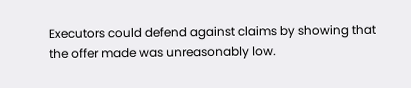Executors could defend against claims by showing that the offer made was unreasonably low.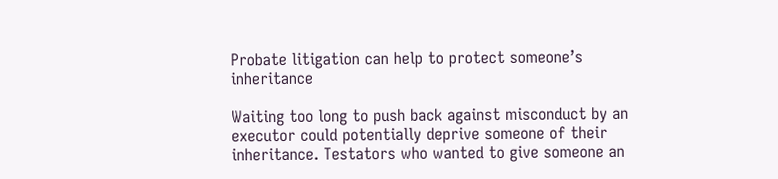Probate litigation can help to protect someone’s inheritance

Waiting too long to push back against misconduct by an executor could potentially deprive someone of their inheritance. Testators who wanted to give someone an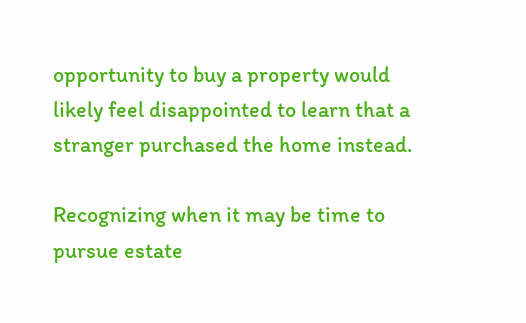opportunity to buy a property would likely feel disappointed to learn that a stranger purchased the home instead.

Recognizing when it may be time to pursue estate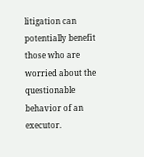litigation can potentially benefit those who are worried about the questionable behavior of an executor.